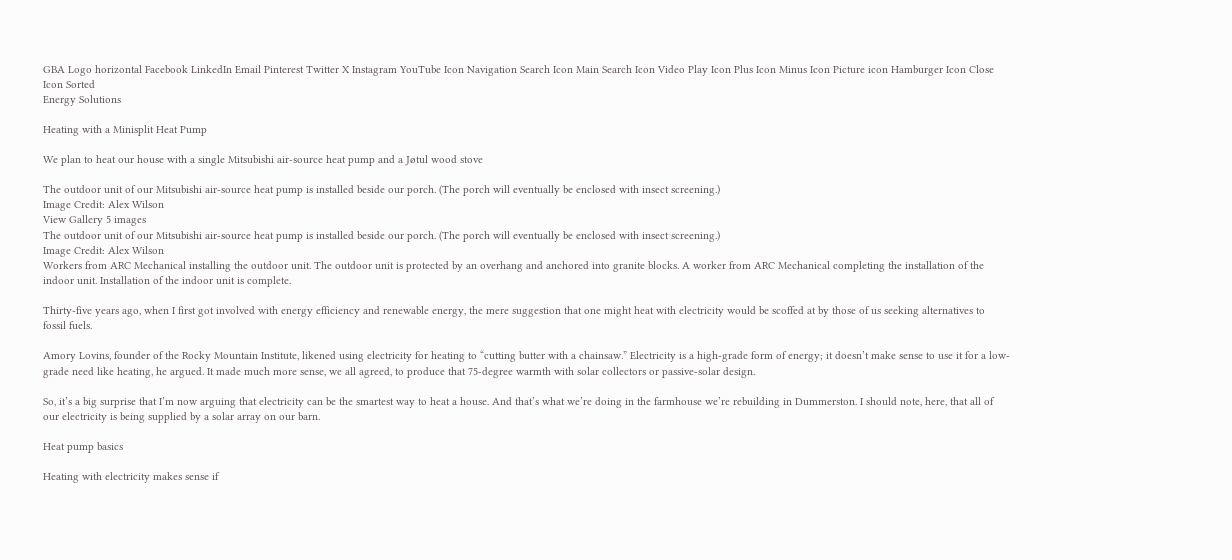GBA Logo horizontal Facebook LinkedIn Email Pinterest Twitter X Instagram YouTube Icon Navigation Search Icon Main Search Icon Video Play Icon Plus Icon Minus Icon Picture icon Hamburger Icon Close Icon Sorted
Energy Solutions

Heating with a Minisplit Heat Pump

We plan to heat our house with a single Mitsubishi air-source heat pump and a Jøtul wood stove

The outdoor unit of our Mitsubishi air-source heat pump is installed beside our porch. (The porch will eventually be enclosed with insect screening.)
Image Credit: Alex Wilson
View Gallery 5 images
The outdoor unit of our Mitsubishi air-source heat pump is installed beside our porch. (The porch will eventually be enclosed with insect screening.)
Image Credit: Alex Wilson
Workers from ARC Mechanical installing the outdoor unit. The outdoor unit is protected by an overhang and anchored into granite blocks. A worker from ARC Mechanical completing the installation of the indoor unit. Installation of the indoor unit is complete.

Thirty-five years ago, when I first got involved with energy efficiency and renewable energy, the mere suggestion that one might heat with electricity would be scoffed at by those of us seeking alternatives to fossil fuels.

Amory Lovins, founder of the Rocky Mountain Institute, likened using electricity for heating to “cutting butter with a chainsaw.” Electricity is a high-grade form of energy; it doesn’t make sense to use it for a low-grade need like heating, he argued. It made much more sense, we all agreed, to produce that 75-degree warmth with solar collectors or passive-solar design.

So, it’s a big surprise that I’m now arguing that electricity can be the smartest way to heat a house. And that’s what we’re doing in the farmhouse we’re rebuilding in Dummerston. I should note, here, that all of our electricity is being supplied by a solar array on our barn.

Heat pump basics

Heating with electricity makes sense if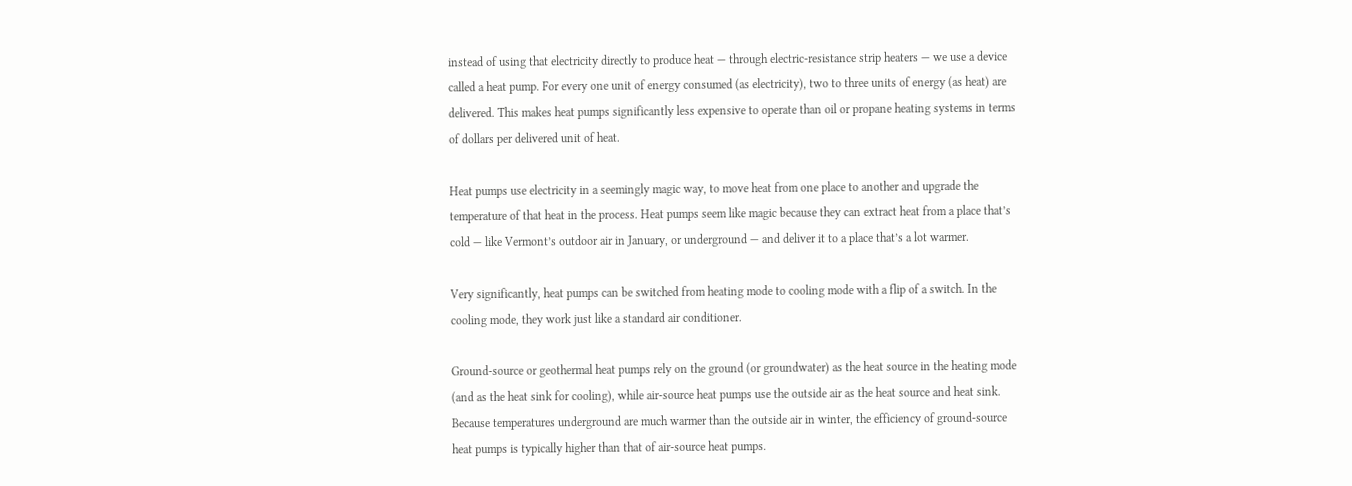instead of using that electricity directly to produce heat — through electric-resistance strip heaters — we use a device called a heat pump. For every one unit of energy consumed (as electricity), two to three units of energy (as heat) are delivered. This makes heat pumps significantly less expensive to operate than oil or propane heating systems in terms of dollars per delivered unit of heat.

Heat pumps use electricity in a seemingly magic way, to move heat from one place to another and upgrade the temperature of that heat in the process. Heat pumps seem like magic because they can extract heat from a place that’s cold — like Vermont’s outdoor air in January, or underground — and deliver it to a place that’s a lot warmer.

Very significantly, heat pumps can be switched from heating mode to cooling mode with a flip of a switch. In the cooling mode, they work just like a standard air conditioner.

Ground-source or geothermal heat pumps rely on the ground (or groundwater) as the heat source in the heating mode (and as the heat sink for cooling), while air-source heat pumps use the outside air as the heat source and heat sink. Because temperatures underground are much warmer than the outside air in winter, the efficiency of ground-source heat pumps is typically higher than that of air-source heat pumps.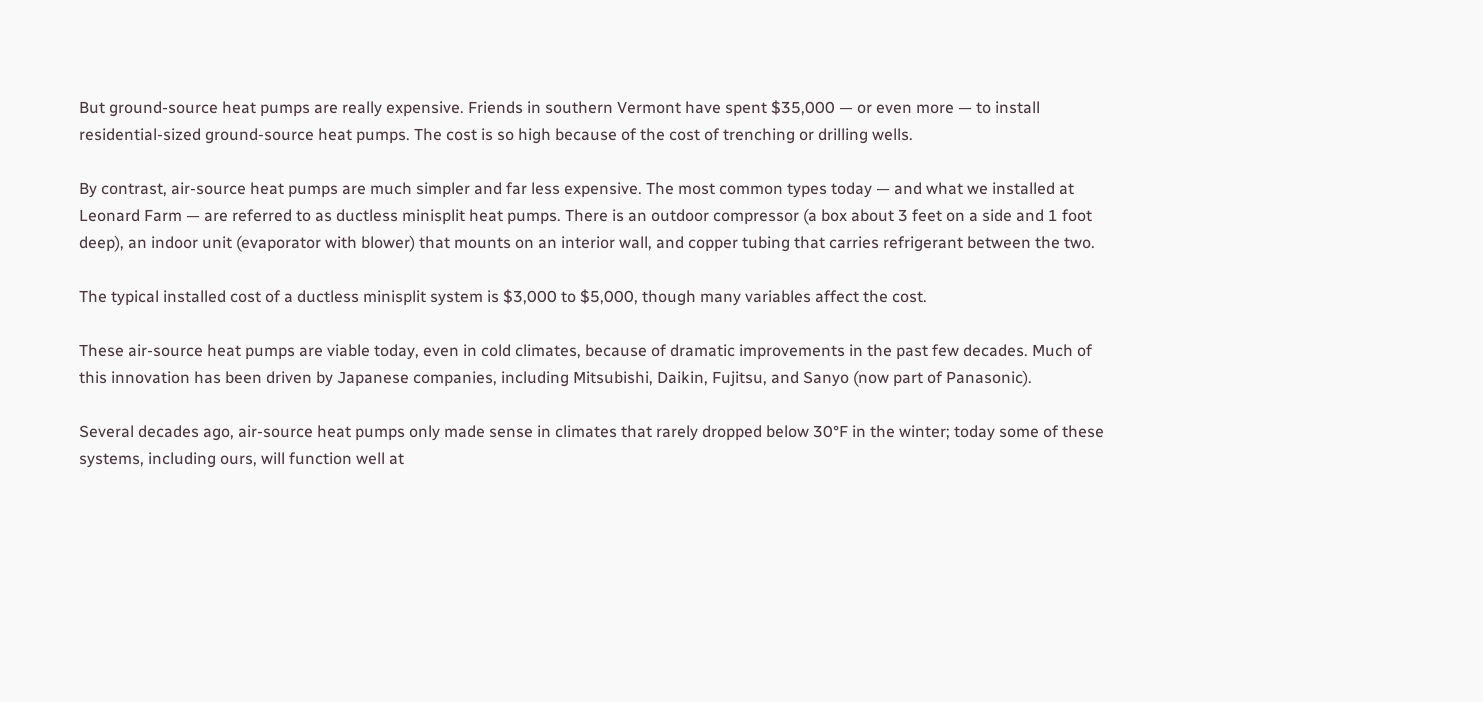But ground-source heat pumps are really expensive. Friends in southern Vermont have spent $35,000 — or even more — to install residential-sized ground-source heat pumps. The cost is so high because of the cost of trenching or drilling wells.

By contrast, air-source heat pumps are much simpler and far less expensive. The most common types today — and what we installed at Leonard Farm — are referred to as ductless minisplit heat pumps. There is an outdoor compressor (a box about 3 feet on a side and 1 foot deep), an indoor unit (evaporator with blower) that mounts on an interior wall, and copper tubing that carries refrigerant between the two.

The typical installed cost of a ductless minisplit system is $3,000 to $5,000, though many variables affect the cost.

These air-source heat pumps are viable today, even in cold climates, because of dramatic improvements in the past few decades. Much of this innovation has been driven by Japanese companies, including Mitsubishi, Daikin, Fujitsu, and Sanyo (now part of Panasonic).

Several decades ago, air-source heat pumps only made sense in climates that rarely dropped below 30°F in the winter; today some of these systems, including ours, will function well at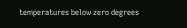temperatures below zero degrees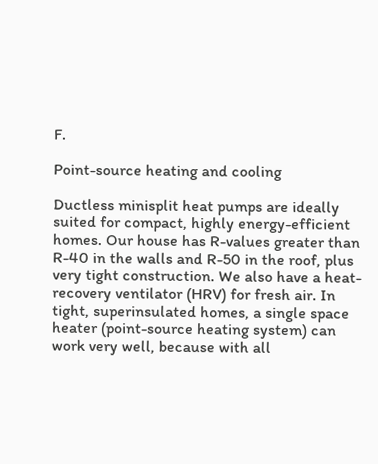F.

Point-source heating and cooling

Ductless minisplit heat pumps are ideally suited for compact, highly energy-efficient homes. Our house has R-values greater than R-40 in the walls and R-50 in the roof, plus very tight construction. We also have a heat-recovery ventilator (HRV) for fresh air. In tight, superinsulated homes, a single space heater (point-source heating system) can work very well, because with all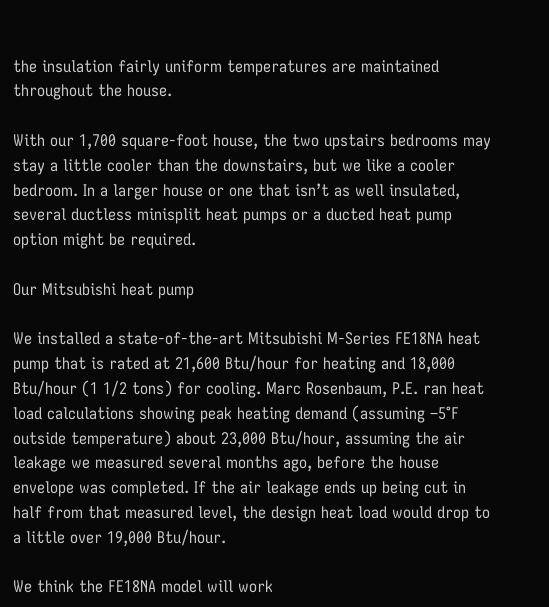the insulation fairly uniform temperatures are maintained throughout the house.

With our 1,700 square-foot house, the two upstairs bedrooms may stay a little cooler than the downstairs, but we like a cooler bedroom. In a larger house or one that isn’t as well insulated, several ductless minisplit heat pumps or a ducted heat pump option might be required.

Our Mitsubishi heat pump

We installed a state-of-the-art Mitsubishi M-Series FE18NA heat pump that is rated at 21,600 Btu/hour for heating and 18,000 Btu/hour (1 1/2 tons) for cooling. Marc Rosenbaum, P.E. ran heat load calculations showing peak heating demand (assuming –5°F outside temperature) about 23,000 Btu/hour, assuming the air leakage we measured several months ago, before the house envelope was completed. If the air leakage ends up being cut in half from that measured level, the design heat load would drop to a little over 19,000 Btu/hour.

We think the FE18NA model will work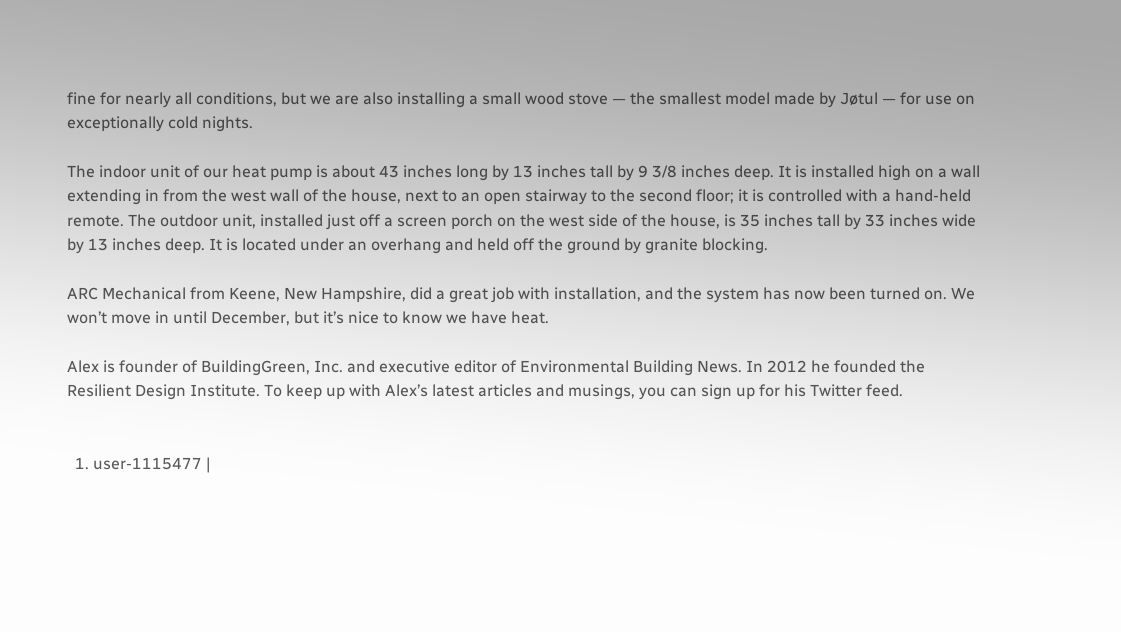fine for nearly all conditions, but we are also installing a small wood stove — the smallest model made by Jøtul — for use on exceptionally cold nights.

The indoor unit of our heat pump is about 43 inches long by 13 inches tall by 9 3/8 inches deep. It is installed high on a wall extending in from the west wall of the house, next to an open stairway to the second floor; it is controlled with a hand-held remote. The outdoor unit, installed just off a screen porch on the west side of the house, is 35 inches tall by 33 inches wide by 13 inches deep. It is located under an overhang and held off the ground by granite blocking.

ARC Mechanical from Keene, New Hampshire, did a great job with installation, and the system has now been turned on. We won’t move in until December, but it’s nice to know we have heat.

Alex is founder of BuildingGreen, Inc. and executive editor of Environmental Building News. In 2012 he founded the Resilient Design Institute. To keep up with Alex’s latest articles and musings, you can sign up for his Twitter feed.


  1. user-1115477 |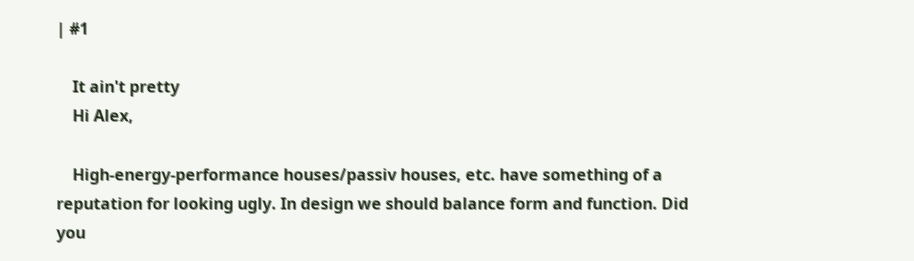| #1

    It ain't pretty
    Hi Alex,

    High-energy-performance houses/passiv houses, etc. have something of a reputation for looking ugly. In design we should balance form and function. Did you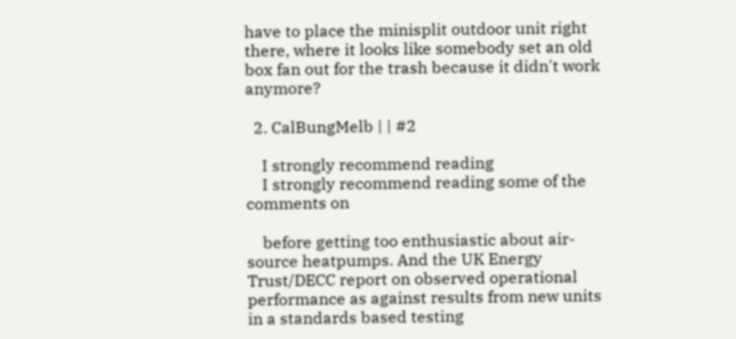have to place the minisplit outdoor unit right there, where it looks like somebody set an old box fan out for the trash because it didn't work anymore?

  2. CalBungMelb | | #2

    I strongly recommend reading
    I strongly recommend reading some of the comments on

    before getting too enthusiastic about air-source heatpumps. And the UK Energy Trust/DECC report on observed operational performance as against results from new units in a standards based testing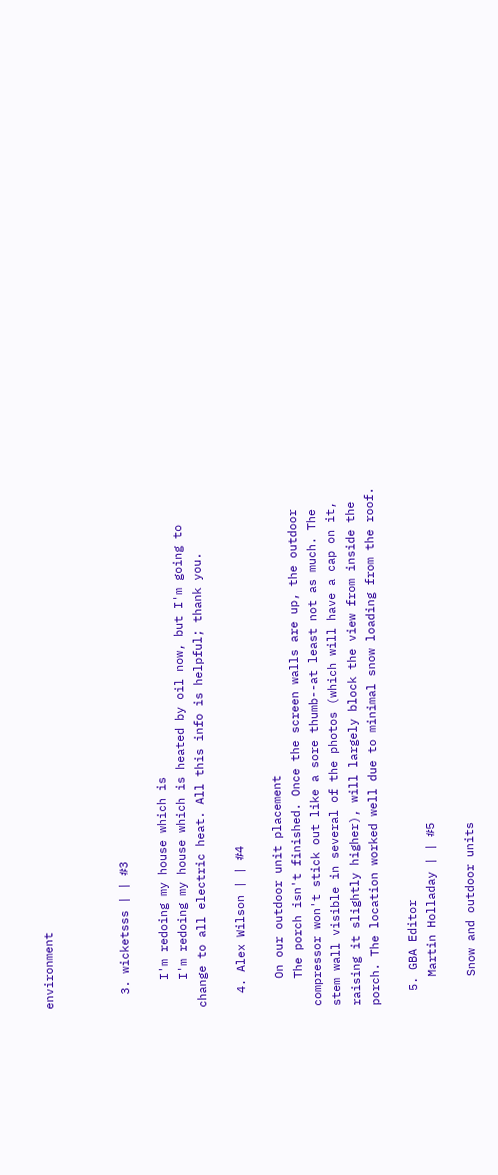environment



  3. wicketsss | | #3

    I'm redoing my house which is
    I'm redoing my house which is heated by oil now, but I'm going to change to all electric heat. All this info is helpful; thank you.

  4. Alex Wilson | | #4

    On our outdoor unit placement
    The porch isn't finished. Once the screen walls are up, the outdoor compressor won't stick out like a sore thumb--at least not as much. The stem wall visible in several of the photos (which will have a cap on it, raising it slightly higher), will largely block the view from inside the porch. The location worked well due to minimal snow loading from the roof.

  5. GBA Editor
    Martin Holladay | | #5

    Snow and outdoor units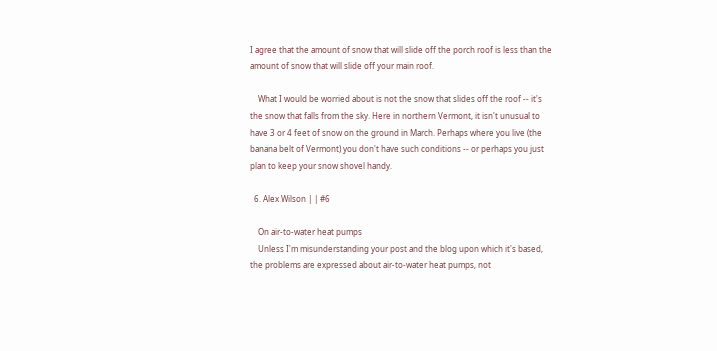I agree that the amount of snow that will slide off the porch roof is less than the amount of snow that will slide off your main roof.

    What I would be worried about is not the snow that slides off the roof -- it's the snow that falls from the sky. Here in northern Vermont, it isn't unusual to have 3 or 4 feet of snow on the ground in March. Perhaps where you live (the banana belt of Vermont) you don't have such conditions -- or perhaps you just plan to keep your snow shovel handy.

  6. Alex Wilson | | #6

    On air-to-water heat pumps
    Unless I'm misunderstanding your post and the blog upon which it's based, the problems are expressed about air-to-water heat pumps, not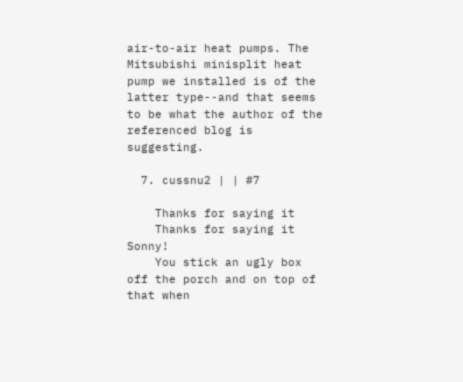air-to-air heat pumps. The Mitsubishi minisplit heat pump we installed is of the latter type--and that seems to be what the author of the referenced blog is suggesting.

  7. cussnu2 | | #7

    Thanks for saying it
    Thanks for saying it Sonny!
    You stick an ugly box off the porch and on top of that when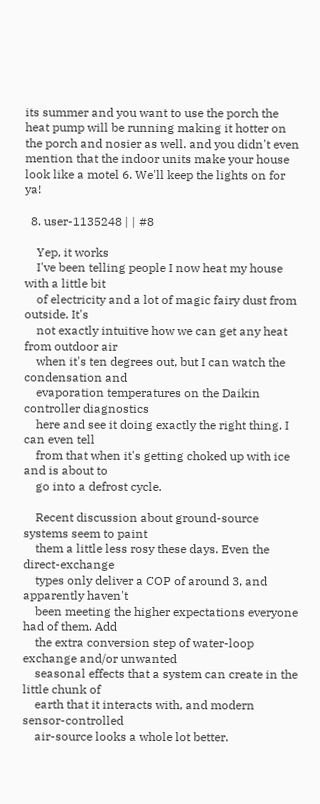its summer and you want to use the porch the heat pump will be running making it hotter on the porch and nosier as well. and you didn't even mention that the indoor units make your house look like a motel 6. We'll keep the lights on for ya!

  8. user-1135248 | | #8

    Yep, it works
    I've been telling people I now heat my house with a little bit
    of electricity and a lot of magic fairy dust from outside. It's
    not exactly intuitive how we can get any heat from outdoor air
    when it's ten degrees out, but I can watch the condensation and
    evaporation temperatures on the Daikin controller diagnostics
    here and see it doing exactly the right thing. I can even tell
    from that when it's getting choked up with ice and is about to
    go into a defrost cycle.

    Recent discussion about ground-source systems seem to paint
    them a little less rosy these days. Even the direct-exchange
    types only deliver a COP of around 3, and apparently haven't
    been meeting the higher expectations everyone had of them. Add
    the extra conversion step of water-loop exchange and/or unwanted
    seasonal effects that a system can create in the little chunk of
    earth that it interacts with, and modern sensor-controlled
    air-source looks a whole lot better.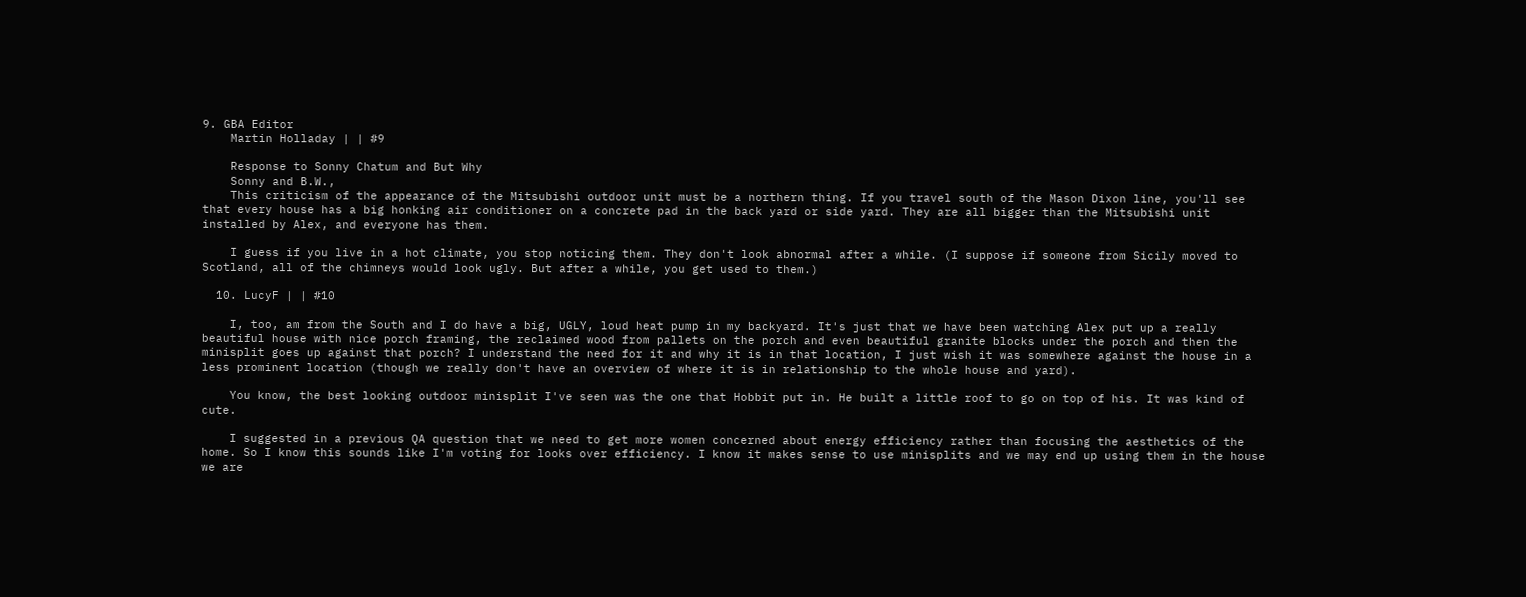9. GBA Editor
    Martin Holladay | | #9

    Response to Sonny Chatum and But Why
    Sonny and B.W.,
    This criticism of the appearance of the Mitsubishi outdoor unit must be a northern thing. If you travel south of the Mason Dixon line, you'll see that every house has a big honking air conditioner on a concrete pad in the back yard or side yard. They are all bigger than the Mitsubishi unit installed by Alex, and everyone has them.

    I guess if you live in a hot climate, you stop noticing them. They don't look abnormal after a while. (I suppose if someone from Sicily moved to Scotland, all of the chimneys would look ugly. But after a while, you get used to them.)

  10. LucyF | | #10

    I, too, am from the South and I do have a big, UGLY, loud heat pump in my backyard. It's just that we have been watching Alex put up a really beautiful house with nice porch framing, the reclaimed wood from pallets on the porch and even beautiful granite blocks under the porch and then the minisplit goes up against that porch? I understand the need for it and why it is in that location, I just wish it was somewhere against the house in a less prominent location (though we really don't have an overview of where it is in relationship to the whole house and yard).

    You know, the best looking outdoor minisplit I've seen was the one that Hobbit put in. He built a little roof to go on top of his. It was kind of cute.

    I suggested in a previous QA question that we need to get more women concerned about energy efficiency rather than focusing the aesthetics of the home. So I know this sounds like I'm voting for looks over efficiency. I know it makes sense to use minisplits and we may end up using them in the house we are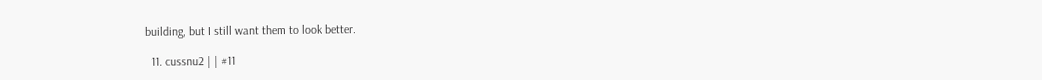building, but I still want them to look better.

  11. cussnu2 | | #11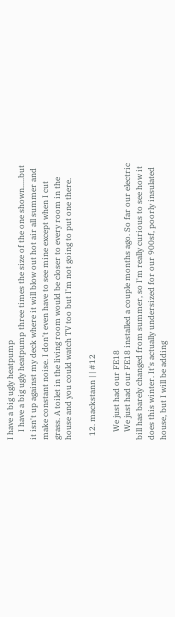I have a big ugly heatpump
    I have a big ugly heatpump three times the size of the one shown.....but it isn't up against my deck where it will blow out hot air all summer and make constant noise. I don't even have to see mine except when I cut grass. A toilet in the living room would be closer to every room in the house and you could watch TV too but I'm not going to put one there.

  12. mackstann | | #12

    We just had our FE18
    We just had our FE18 installed a couple months ago. So far our electric bill has barely changed from summer, so I'm really curious to see how it does this winter. It's actually undersized for our 900sf, poorly insulated house, but I will be adding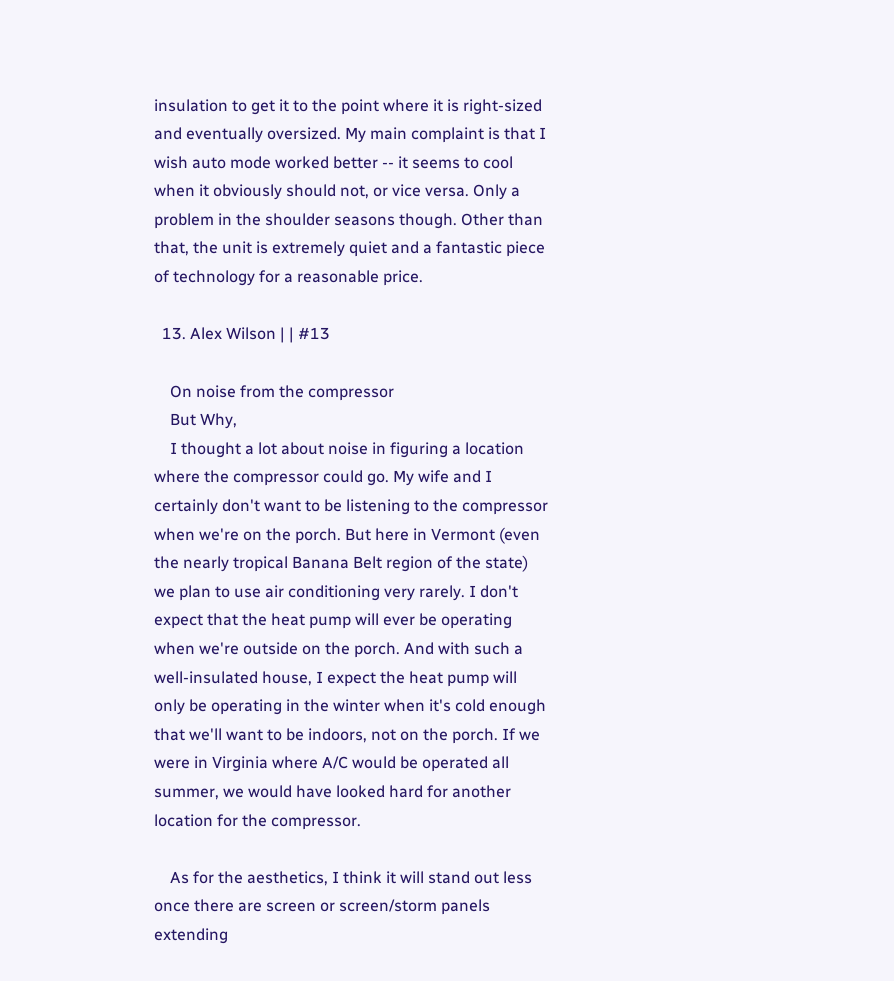insulation to get it to the point where it is right-sized and eventually oversized. My main complaint is that I wish auto mode worked better -- it seems to cool when it obviously should not, or vice versa. Only a problem in the shoulder seasons though. Other than that, the unit is extremely quiet and a fantastic piece of technology for a reasonable price.

  13. Alex Wilson | | #13

    On noise from the compressor
    But Why,
    I thought a lot about noise in figuring a location where the compressor could go. My wife and I certainly don't want to be listening to the compressor when we're on the porch. But here in Vermont (even the nearly tropical Banana Belt region of the state) we plan to use air conditioning very rarely. I don't expect that the heat pump will ever be operating when we're outside on the porch. And with such a well-insulated house, I expect the heat pump will only be operating in the winter when it's cold enough that we'll want to be indoors, not on the porch. If we were in Virginia where A/C would be operated all summer, we would have looked hard for another location for the compressor.

    As for the aesthetics, I think it will stand out less once there are screen or screen/storm panels extending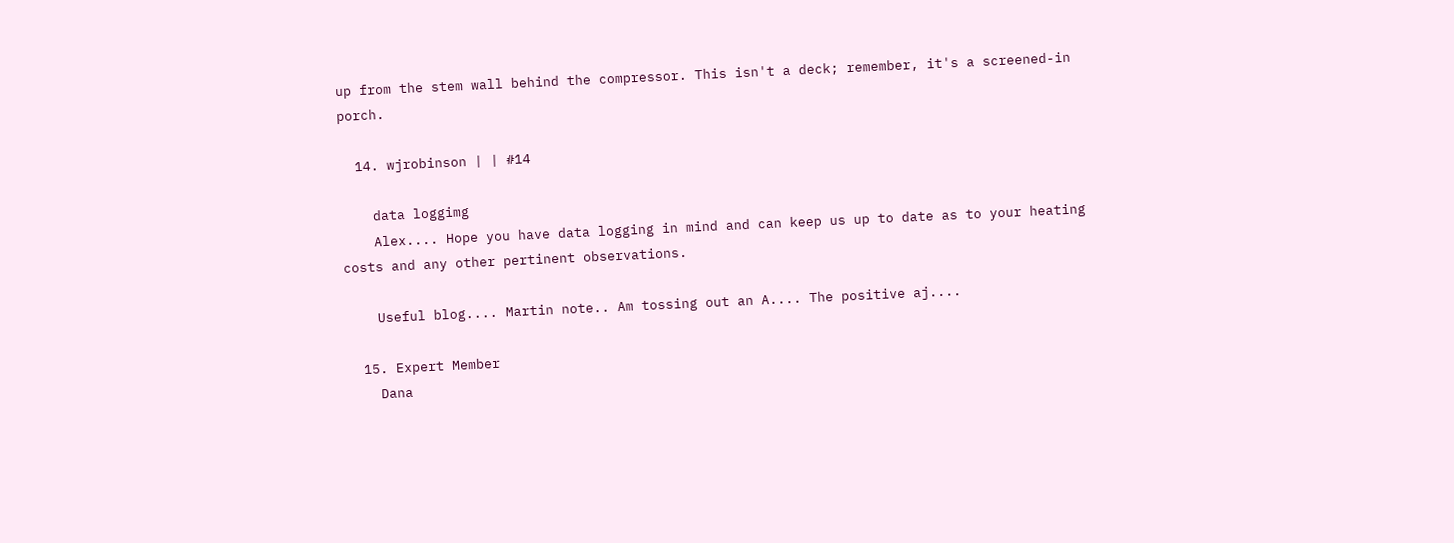up from the stem wall behind the compressor. This isn't a deck; remember, it's a screened-in porch.

  14. wjrobinson | | #14

    data loggimg
    Alex.... Hope you have data logging in mind and can keep us up to date as to your heating costs and any other pertinent observations.

    Useful blog.... Martin note.. Am tossing out an A.... The positive aj....

  15. Expert Member
    Dana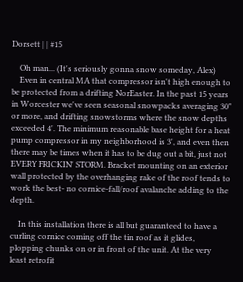Dorsett | | #15

    Oh man... (It's seriously gonna snow someday, Alex)
    Even in central MA that compressor isn't high enough to be protected from a drifting NorEaster. In the past 15 years in Worcester we've seen seasonal snowpacks averaging 30" or more, and drifting snowstorms where the snow depths exceeded 4'. The minimum reasonable base height for a heat pump compressor in my neighborhood is 3', and even then there may be times when it has to be dug out a bit, just not EVERY FRICKIN' STORM. Bracket mounting on an exterior wall protected by the overhanging rake of the roof tends to work the best- no cornice-fall/roof avalanche adding to the depth.

    In this installation there is all but guaranteed to have a curling cornice coming off the tin roof as it glides, plopping chunks on or in front of the unit. At the very least retrofit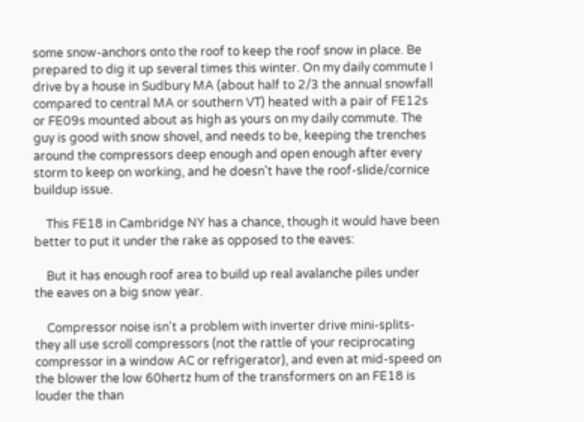some snow-anchors onto the roof to keep the roof snow in place. Be prepared to dig it up several times this winter. On my daily commute I drive by a house in Sudbury MA (about half to 2/3 the annual snowfall compared to central MA or southern VT) heated with a pair of FE12s or FE09s mounted about as high as yours on my daily commute. The guy is good with snow shovel, and needs to be, keeping the trenches around the compressors deep enough and open enough after every storm to keep on working, and he doesn't have the roof-slide/cornice buildup issue.

    This FE18 in Cambridge NY has a chance, though it would have been better to put it under the rake as opposed to the eaves:

    But it has enough roof area to build up real avalanche piles under the eaves on a big snow year.

    Compressor noise isn't a problem with inverter drive mini-splits- they all use scroll compressors (not the rattle of your reciprocating compressor in a window AC or refrigerator), and even at mid-speed on the blower the low 60hertz hum of the transformers on an FE18 is louder the than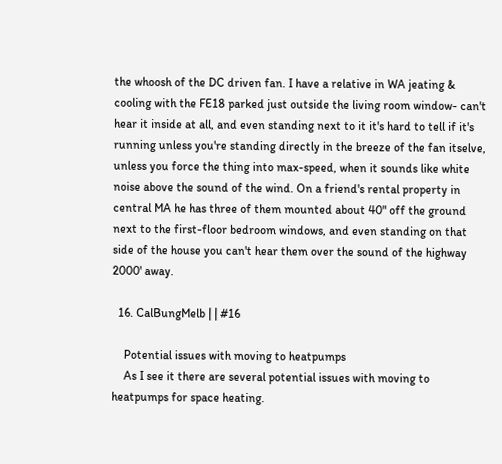the whoosh of the DC driven fan. I have a relative in WA jeating & cooling with the FE18 parked just outside the living room window- can't hear it inside at all, and even standing next to it it's hard to tell if it's running unless you're standing directly in the breeze of the fan itselve, unless you force the thing into max-speed, when it sounds like white noise above the sound of the wind. On a friend's rental property in central MA he has three of them mounted about 40" off the ground next to the first-floor bedroom windows, and even standing on that side of the house you can't hear them over the sound of the highway 2000' away.

  16. CalBungMelb | | #16

    Potential issues with moving to heatpumps
    As I see it there are several potential issues with moving to heatpumps for space heating.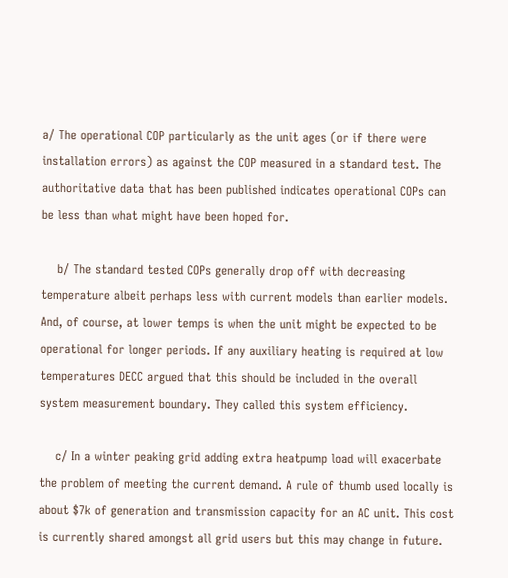a/ The operational COP particularly as the unit ages (or if there were installation errors) as against the COP measured in a standard test. The authoritative data that has been published indicates operational COPs can be less than what might have been hoped for.

    b/ The standard tested COPs generally drop off with decreasing temperature albeit perhaps less with current models than earlier models. And, of course, at lower temps is when the unit might be expected to be operational for longer periods. If any auxiliary heating is required at low temperatures DECC argued that this should be included in the overall system measurement boundary. They called this system efficiency.

    c/ In a winter peaking grid adding extra heatpump load will exacerbate the problem of meeting the current demand. A rule of thumb used locally is about $7k of generation and transmission capacity for an AC unit. This cost is currently shared amongst all grid users but this may change in future.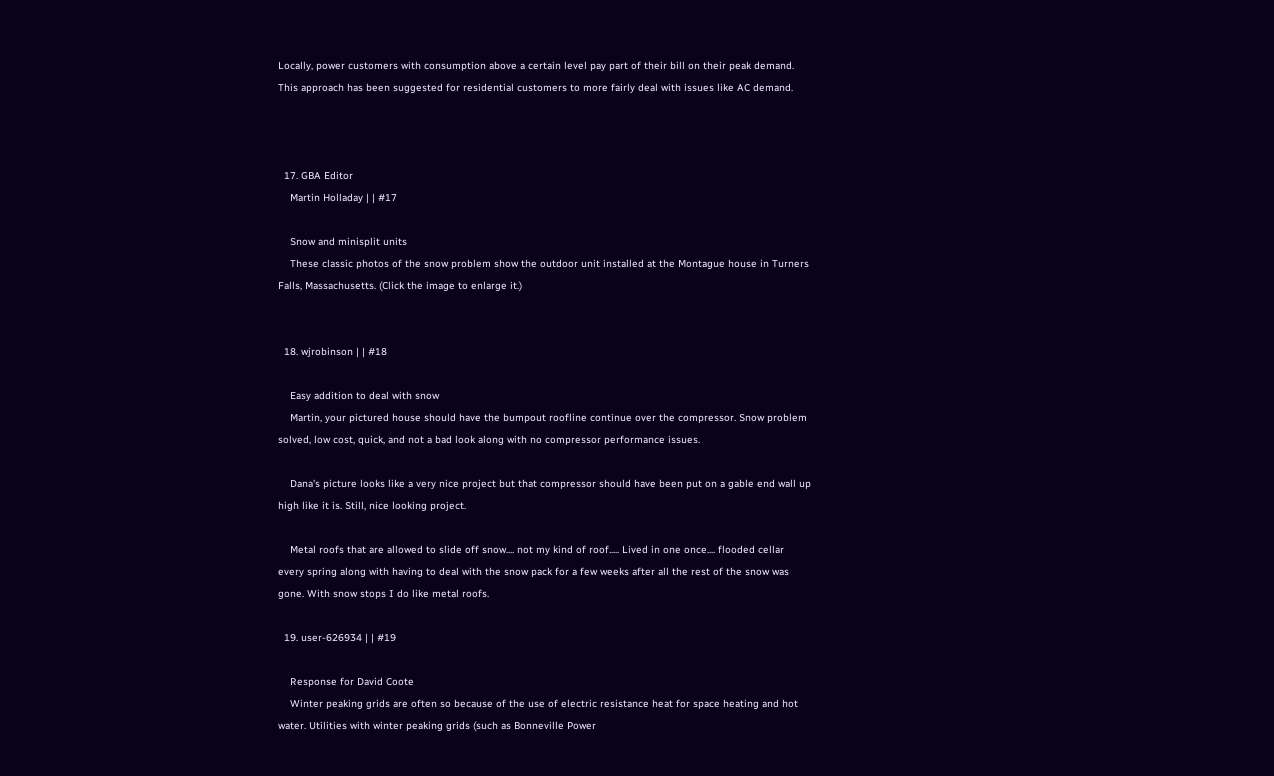Locally, power customers with consumption above a certain level pay part of their bill on their peak demand. This approach has been suggested for residential customers to more fairly deal with issues like AC demand.



  17. GBA Editor
    Martin Holladay | | #17

    Snow and minisplit units
    These classic photos of the snow problem show the outdoor unit installed at the Montague house in Turners Falls, Massachusetts. (Click the image to enlarge it.)


  18. wjrobinson | | #18

    Easy addition to deal with snow
    Martin, your pictured house should have the bumpout roofline continue over the compressor. Snow problem solved, low cost, quick, and not a bad look along with no compressor performance issues.

    Dana's picture looks like a very nice project but that compressor should have been put on a gable end wall up high like it is. Still, nice looking project.

    Metal roofs that are allowed to slide off snow.... not my kind of roof..... Lived in one once.... flooded cellar every spring along with having to deal with the snow pack for a few weeks after all the rest of the snow was gone. With snow stops I do like metal roofs.

  19. user-626934 | | #19

    Response for David Coote
    Winter peaking grids are often so because of the use of electric resistance heat for space heating and hot water. Utilities with winter peaking grids (such as Bonneville Power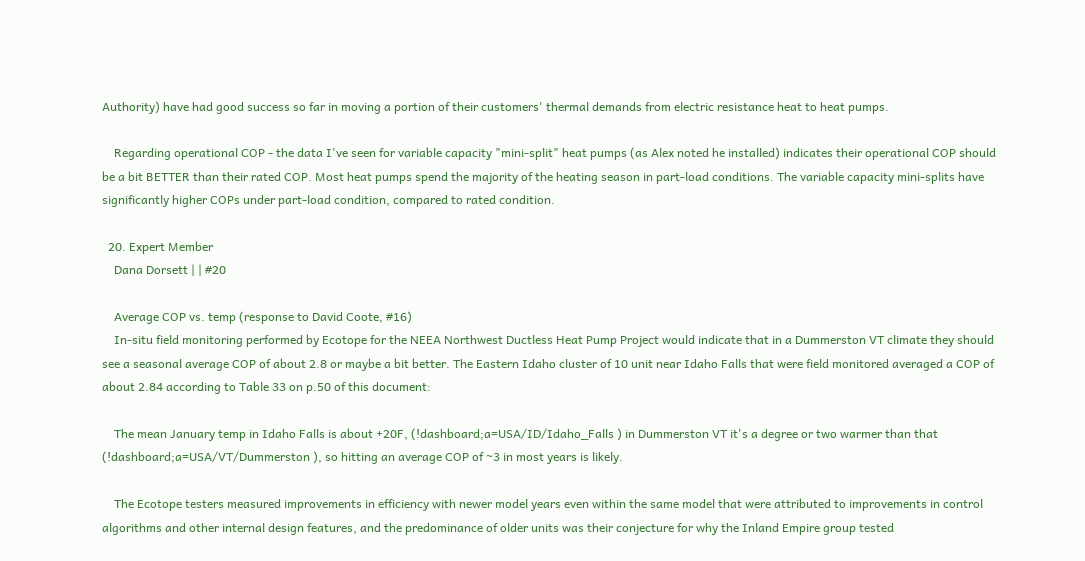Authority) have had good success so far in moving a portion of their customers' thermal demands from electric resistance heat to heat pumps.

    Regarding operational COP - the data I've seen for variable capacity "mini-split" heat pumps (as Alex noted he installed) indicates their operational COP should be a bit BETTER than their rated COP. Most heat pumps spend the majority of the heating season in part-load conditions. The variable capacity mini-splits have significantly higher COPs under part-load condition, compared to rated condition.

  20. Expert Member
    Dana Dorsett | | #20

    Average COP vs. temp (response to David Coote, #16)
    In-situ field monitoring performed by Ecotope for the NEEA Northwest Ductless Heat Pump Project would indicate that in a Dummerston VT climate they should see a seasonal average COP of about 2.8 or maybe a bit better. The Eastern Idaho cluster of 10 unit near Idaho Falls that were field monitored averaged a COP of about 2.84 according to Table 33 on p.50 of this document:

    The mean January temp in Idaho Falls is about +20F, (!dashboard;a=USA/ID/Idaho_Falls ) in Dummerston VT it's a degree or two warmer than that (!dashboard;a=USA/VT/Dummerston ), so hitting an average COP of ~3 in most years is likely.

    The Ecotope testers measured improvements in efficiency with newer model years even within the same model that were attributed to improvements in control algorithms and other internal design features, and the predominance of older units was their conjecture for why the Inland Empire group tested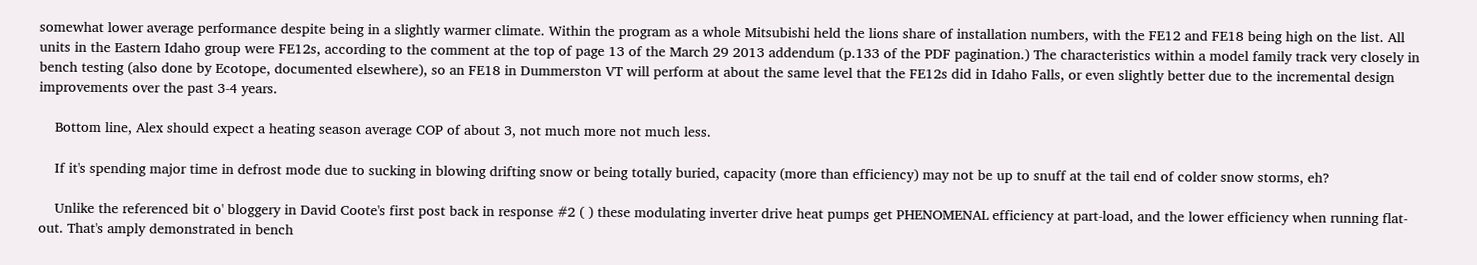somewhat lower average performance despite being in a slightly warmer climate. Within the program as a whole Mitsubishi held the lions share of installation numbers, with the FE12 and FE18 being high on the list. All units in the Eastern Idaho group were FE12s, according to the comment at the top of page 13 of the March 29 2013 addendum (p.133 of the PDF pagination.) The characteristics within a model family track very closely in bench testing (also done by Ecotope, documented elsewhere), so an FE18 in Dummerston VT will perform at about the same level that the FE12s did in Idaho Falls, or even slightly better due to the incremental design improvements over the past 3-4 years.

    Bottom line, Alex should expect a heating season average COP of about 3, not much more not much less.

    If it's spending major time in defrost mode due to sucking in blowing drifting snow or being totally buried, capacity (more than efficiency) may not be up to snuff at the tail end of colder snow storms, eh?

    Unlike the referenced bit o' bloggery in David Coote's first post back in response #2 ( ) these modulating inverter drive heat pumps get PHENOMENAL efficiency at part-load, and the lower efficiency when running flat- out. That's amply demonstrated in bench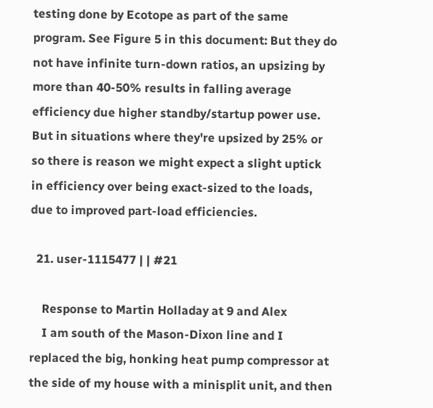testing done by Ecotope as part of the same program. See Figure 5 in this document: But they do not have infinite turn-down ratios, an upsizing by more than 40-50% results in falling average efficiency due higher standby/startup power use. But in situations where they're upsized by 25% or so there is reason we might expect a slight uptick in efficiency over being exact-sized to the loads, due to improved part-load efficiencies.

  21. user-1115477 | | #21

    Response to Martin Holladay at 9 and Alex
    I am south of the Mason-Dixon line and I replaced the big, honking heat pump compressor at the side of my house with a minisplit unit, and then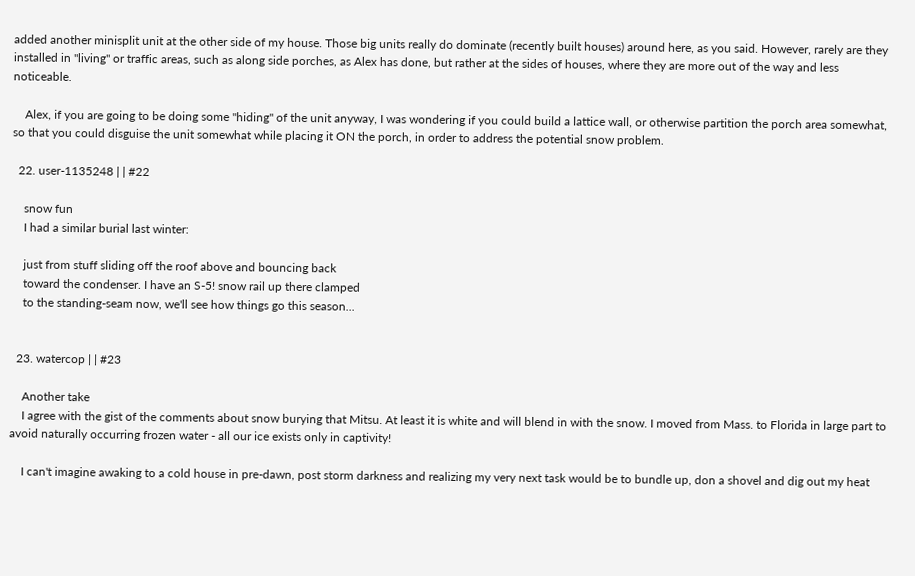added another minisplit unit at the other side of my house. Those big units really do dominate (recently built houses) around here, as you said. However, rarely are they installed in "living" or traffic areas, such as along side porches, as Alex has done, but rather at the sides of houses, where they are more out of the way and less noticeable.

    Alex, if you are going to be doing some "hiding" of the unit anyway, I was wondering if you could build a lattice wall, or otherwise partition the porch area somewhat, so that you could disguise the unit somewhat while placing it ON the porch, in order to address the potential snow problem.

  22. user-1135248 | | #22

    snow fun
    I had a similar burial last winter:

    just from stuff sliding off the roof above and bouncing back
    toward the condenser. I have an S-5! snow rail up there clamped
    to the standing-seam now, we'll see how things go this season...


  23. watercop | | #23

    Another take
    I agree with the gist of the comments about snow burying that Mitsu. At least it is white and will blend in with the snow. I moved from Mass. to Florida in large part to avoid naturally occurring frozen water - all our ice exists only in captivity!

    I can't imagine awaking to a cold house in pre-dawn, post storm darkness and realizing my very next task would be to bundle up, don a shovel and dig out my heat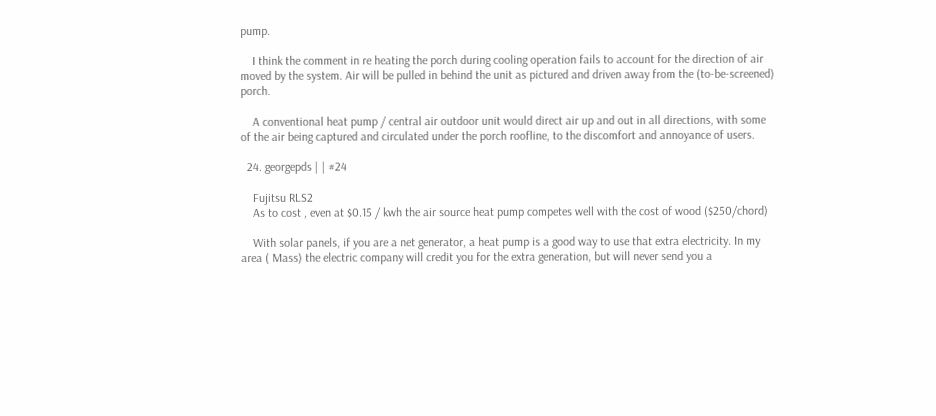pump.

    I think the comment in re heating the porch during cooling operation fails to account for the direction of air moved by the system. Air will be pulled in behind the unit as pictured and driven away from the (to-be-screened) porch.

    A conventional heat pump / central air outdoor unit would direct air up and out in all directions, with some of the air being captured and circulated under the porch roofline, to the discomfort and annoyance of users.

  24. georgepds | | #24

    Fujitsu RLS2
    As to cost , even at $0.15 / kwh the air source heat pump competes well with the cost of wood ($250/chord)

    With solar panels, if you are a net generator, a heat pump is a good way to use that extra electricity. In my area ( Mass) the electric company will credit you for the extra generation, but will never send you a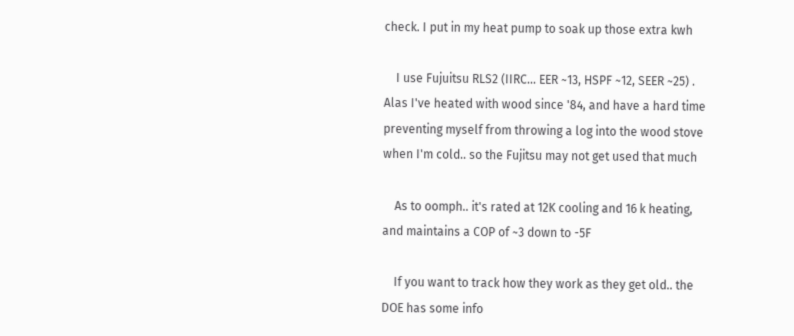check. I put in my heat pump to soak up those extra kwh

    I use Fujuitsu RLS2 (IIRC... EER ~13, HSPF ~12, SEER ~25) . Alas I've heated with wood since '84, and have a hard time preventing myself from throwing a log into the wood stove when I'm cold.. so the Fujitsu may not get used that much

    As to oomph.. it's rated at 12K cooling and 16 k heating, and maintains a COP of ~3 down to -5F

    If you want to track how they work as they get old.. the DOE has some info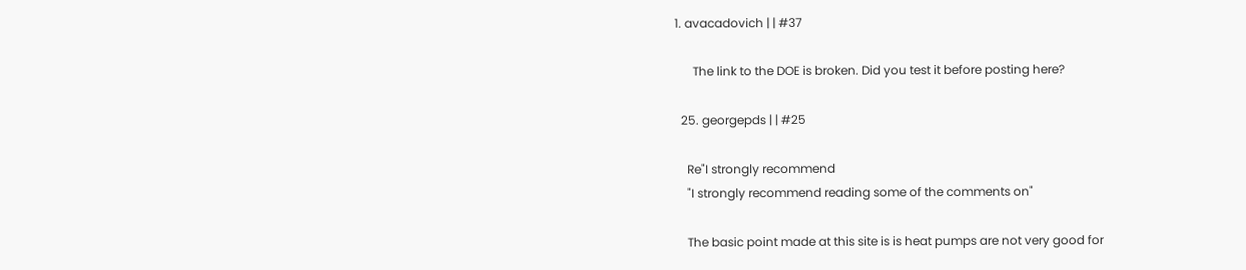1. avacadovich | | #37

      The link to the DOE is broken. Did you test it before posting here?

  25. georgepds | | #25

    Re"I strongly recommend
    "I strongly recommend reading some of the comments on"

    The basic point made at this site is is heat pumps are not very good for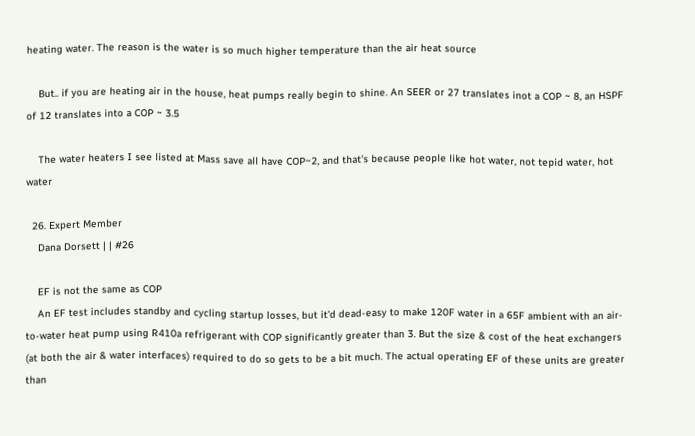heating water. The reason is the water is so much higher temperature than the air heat source

    But.. if you are heating air in the house, heat pumps really begin to shine. An SEER or 27 translates inot a COP ~ 8, an HSPF of 12 translates into a COP ~ 3.5

    The water heaters I see listed at Mass save all have COP~2, and that's because people like hot water, not tepid water, hot water

  26. Expert Member
    Dana Dorsett | | #26

    EF is not the same as COP
    An EF test includes standby and cycling startup losses, but it'd dead-easy to make 120F water in a 65F ambient with an air-to-water heat pump using R410a refrigerant with COP significantly greater than 3. But the size & cost of the heat exchangers (at both the air & water interfaces) required to do so gets to be a bit much. The actual operating EF of these units are greater than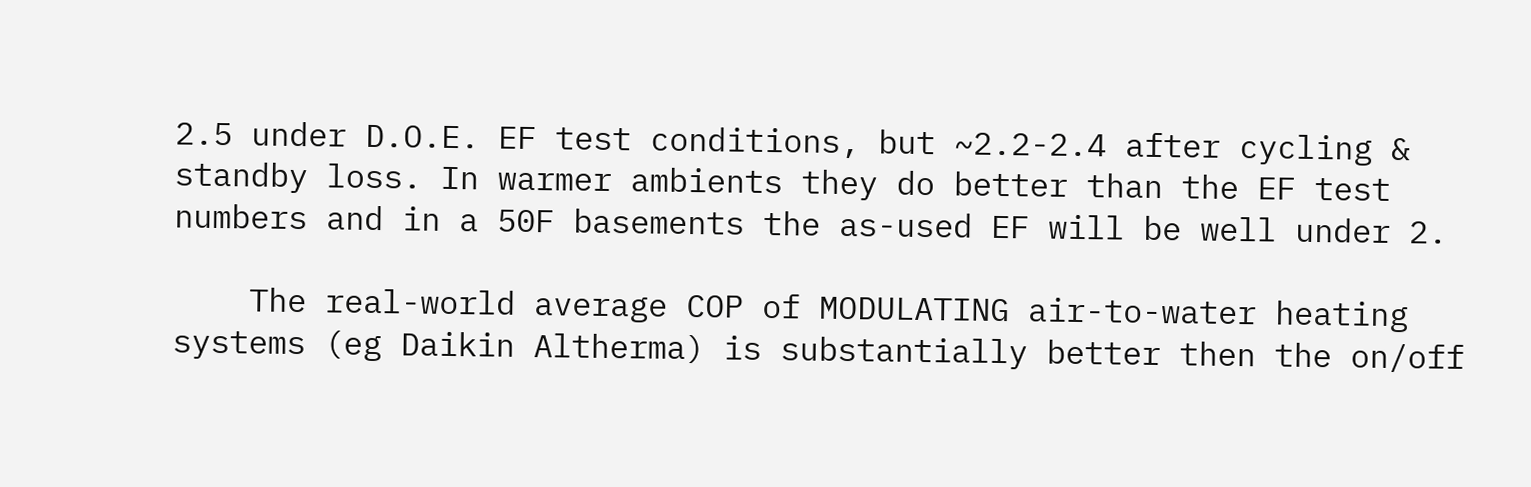2.5 under D.O.E. EF test conditions, but ~2.2-2.4 after cycling & standby loss. In warmer ambients they do better than the EF test numbers and in a 50F basements the as-used EF will be well under 2.

    The real-world average COP of MODULATING air-to-water heating systems (eg Daikin Altherma) is substantially better then the on/off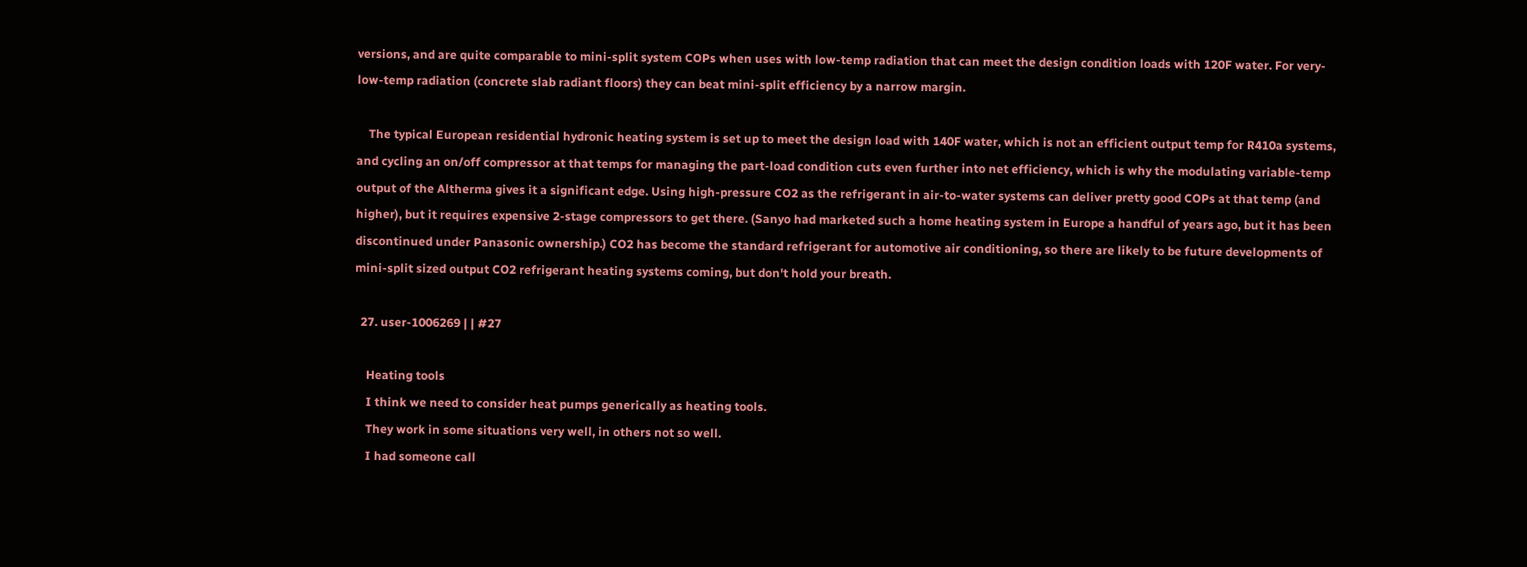versions, and are quite comparable to mini-split system COPs when uses with low-temp radiation that can meet the design condition loads with 120F water. For very-low-temp radiation (concrete slab radiant floors) they can beat mini-split efficiency by a narrow margin.

    The typical European residential hydronic heating system is set up to meet the design load with 140F water, which is not an efficient output temp for R410a systems, and cycling an on/off compressor at that temps for managing the part-load condition cuts even further into net efficiency, which is why the modulating variable-temp output of the Altherma gives it a significant edge. Using high-pressure CO2 as the refrigerant in air-to-water systems can deliver pretty good COPs at that temp (and higher), but it requires expensive 2-stage compressors to get there. (Sanyo had marketed such a home heating system in Europe a handful of years ago, but it has been discontinued under Panasonic ownership.) CO2 has become the standard refrigerant for automotive air conditioning, so there are likely to be future developments of mini-split sized output CO2 refrigerant heating systems coming, but don't hold your breath.

  27. user-1006269 | | #27

    Heating tools
    I think we need to consider heat pumps generically as heating tools.
    They work in some situations very well, in others not so well.
    I had someone call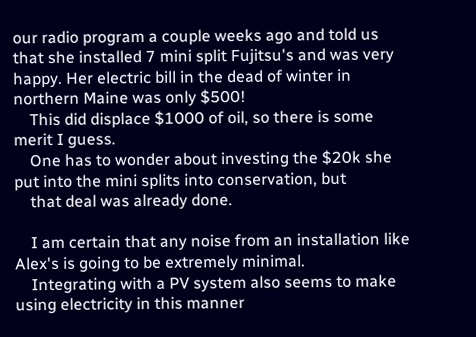our radio program a couple weeks ago and told us that she installed 7 mini split Fujitsu's and was very happy. Her electric bill in the dead of winter in northern Maine was only $500!
    This did displace $1000 of oil, so there is some merit I guess.
    One has to wonder about investing the $20k she put into the mini splits into conservation, but
    that deal was already done.

    I am certain that any noise from an installation like Alex's is going to be extremely minimal.
    Integrating with a PV system also seems to make using electricity in this manner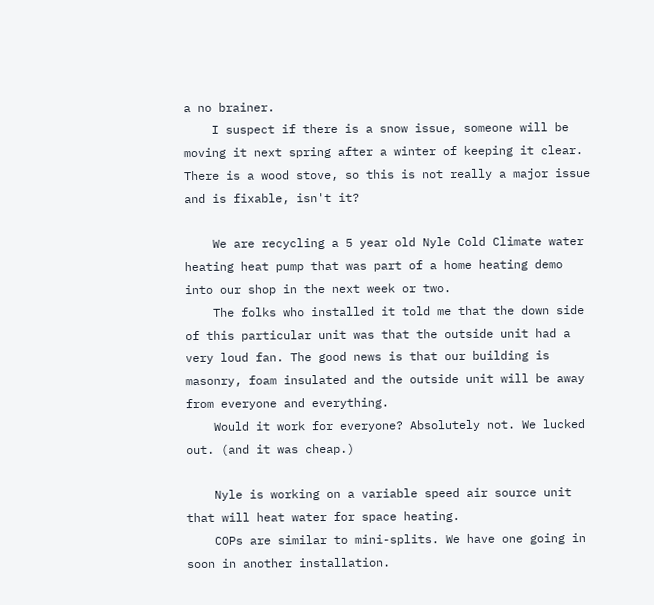a no brainer.
    I suspect if there is a snow issue, someone will be moving it next spring after a winter of keeping it clear. There is a wood stove, so this is not really a major issue and is fixable, isn't it?

    We are recycling a 5 year old Nyle Cold Climate water heating heat pump that was part of a home heating demo into our shop in the next week or two.
    The folks who installed it told me that the down side of this particular unit was that the outside unit had a very loud fan. The good news is that our building is masonry, foam insulated and the outside unit will be away from everyone and everything.
    Would it work for everyone? Absolutely not. We lucked out. (and it was cheap.)

    Nyle is working on a variable speed air source unit that will heat water for space heating.
    COPs are similar to mini-splits. We have one going in soon in another installation.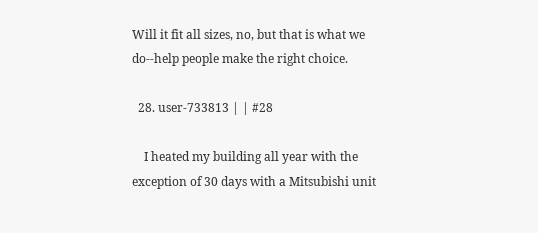Will it fit all sizes, no, but that is what we do--help people make the right choice.

  28. user-733813 | | #28

    I heated my building all year with the exception of 30 days with a Mitsubishi unit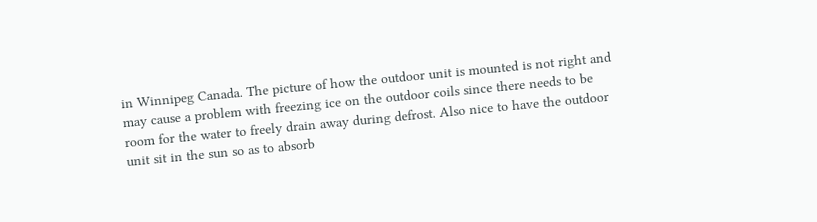in Winnipeg Canada. The picture of how the outdoor unit is mounted is not right and may cause a problem with freezing ice on the outdoor coils since there needs to be room for the water to freely drain away during defrost. Also nice to have the outdoor unit sit in the sun so as to absorb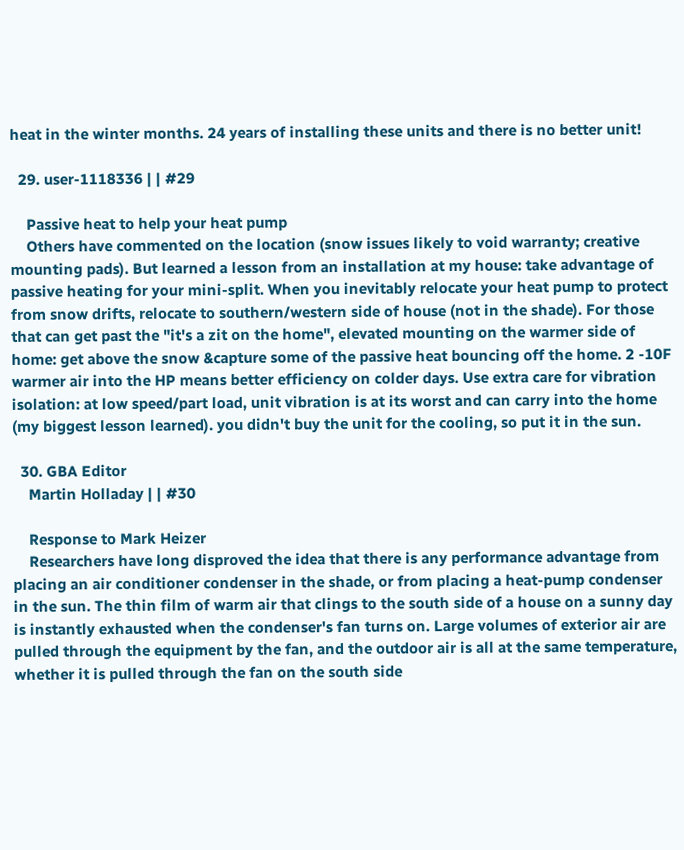heat in the winter months. 24 years of installing these units and there is no better unit!

  29. user-1118336 | | #29

    Passive heat to help your heat pump
    Others have commented on the location (snow issues likely to void warranty; creative mounting pads). But learned a lesson from an installation at my house: take advantage of passive heating for your mini-split. When you inevitably relocate your heat pump to protect from snow drifts, relocate to southern/western side of house (not in the shade). For those that can get past the "it's a zit on the home", elevated mounting on the warmer side of home: get above the snow &capture some of the passive heat bouncing off the home. 2 -10F warmer air into the HP means better efficiency on colder days. Use extra care for vibration isolation: at low speed/part load, unit vibration is at its worst and can carry into the home (my biggest lesson learned). you didn't buy the unit for the cooling, so put it in the sun.

  30. GBA Editor
    Martin Holladay | | #30

    Response to Mark Heizer
    Researchers have long disproved the idea that there is any performance advantage from placing an air conditioner condenser in the shade, or from placing a heat-pump condenser in the sun. The thin film of warm air that clings to the south side of a house on a sunny day is instantly exhausted when the condenser's fan turns on. Large volumes of exterior air are pulled through the equipment by the fan, and the outdoor air is all at the same temperature, whether it is pulled through the fan on the south side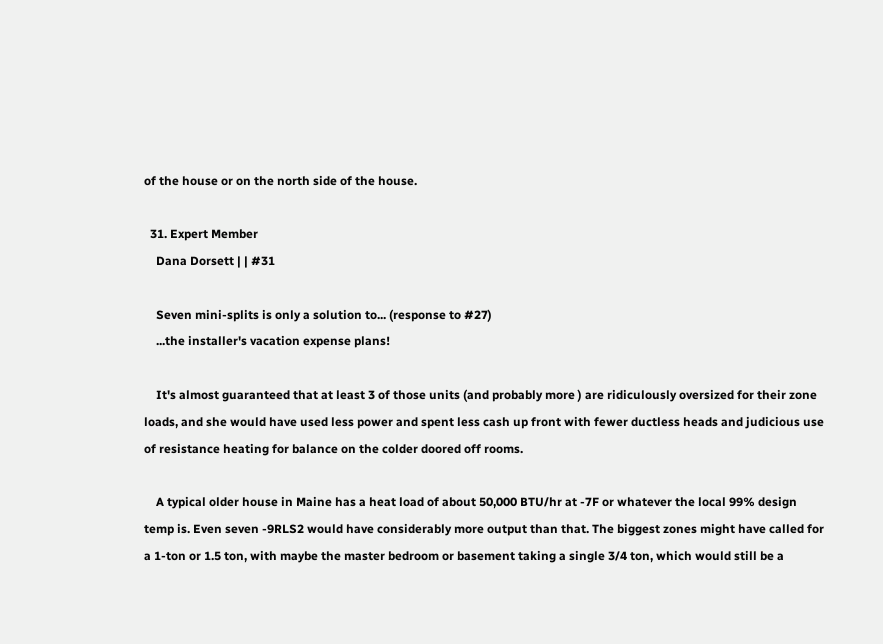of the house or on the north side of the house.

  31. Expert Member
    Dana Dorsett | | #31

    Seven mini-splits is only a solution to... (response to #27)
    ...the installer's vacation expense plans!

    It's almost guaranteed that at least 3 of those units (and probably more ) are ridiculously oversized for their zone loads, and she would have used less power and spent less cash up front with fewer ductless heads and judicious use of resistance heating for balance on the colder doored off rooms.

    A typical older house in Maine has a heat load of about 50,000 BTU/hr at -7F or whatever the local 99% design temp is. Even seven -9RLS2 would have considerably more output than that. The biggest zones might have called for a 1-ton or 1.5 ton, with maybe the master bedroom or basement taking a single 3/4 ton, which would still be a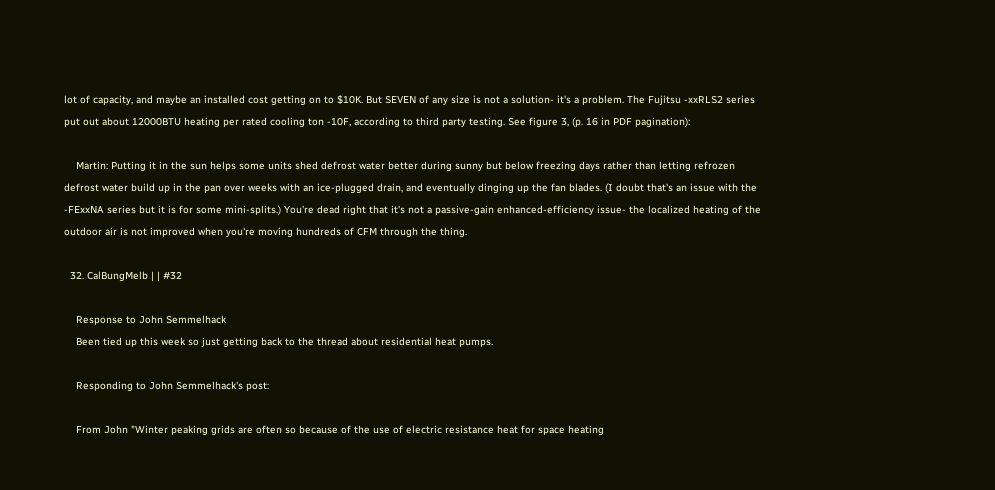lot of capacity, and maybe an installed cost getting on to $10K. But SEVEN of any size is not a solution- it's a problem. The Fujitsu -xxRLS2 series put out about 12000BTU heating per rated cooling ton -10F, according to third party testing. See figure 3, (p. 16 in PDF pagination):

    Martin: Putting it in the sun helps some units shed defrost water better during sunny but below freezing days rather than letting refrozen defrost water build up in the pan over weeks with an ice-plugged drain, and eventually dinging up the fan blades. (I doubt that's an issue with the -FExxNA series but it is for some mini-splits.) You're dead right that it's not a passive-gain enhanced-efficiency issue- the localized heating of the outdoor air is not improved when you're moving hundreds of CFM through the thing.

  32. CalBungMelb | | #32

    Response to John Semmelhack
    Been tied up this week so just getting back to the thread about residential heat pumps.

    Responding to John Semmelhack's post:

    From John "Winter peaking grids are often so because of the use of electric resistance heat for space heating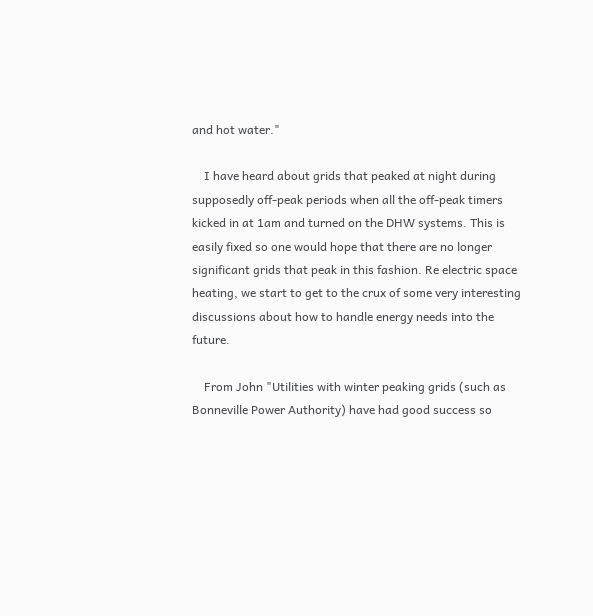and hot water."

    I have heard about grids that peaked at night during supposedly off-peak periods when all the off-peak timers kicked in at 1am and turned on the DHW systems. This is easily fixed so one would hope that there are no longer significant grids that peak in this fashion. Re electric space heating, we start to get to the crux of some very interesting discussions about how to handle energy needs into the future.

    From John "Utilities with winter peaking grids (such as Bonneville Power Authority) have had good success so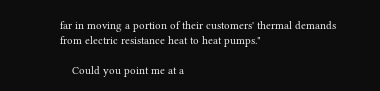far in moving a portion of their customers' thermal demands from electric resistance heat to heat pumps."

    Could you point me at a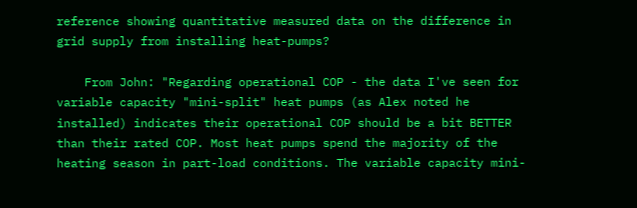reference showing quantitative measured data on the difference in grid supply from installing heat-pumps?

    From John: "Regarding operational COP - the data I've seen for variable capacity "mini-split" heat pumps (as Alex noted he installed) indicates their operational COP should be a bit BETTER than their rated COP. Most heat pumps spend the majority of the heating season in part-load conditions. The variable capacity mini-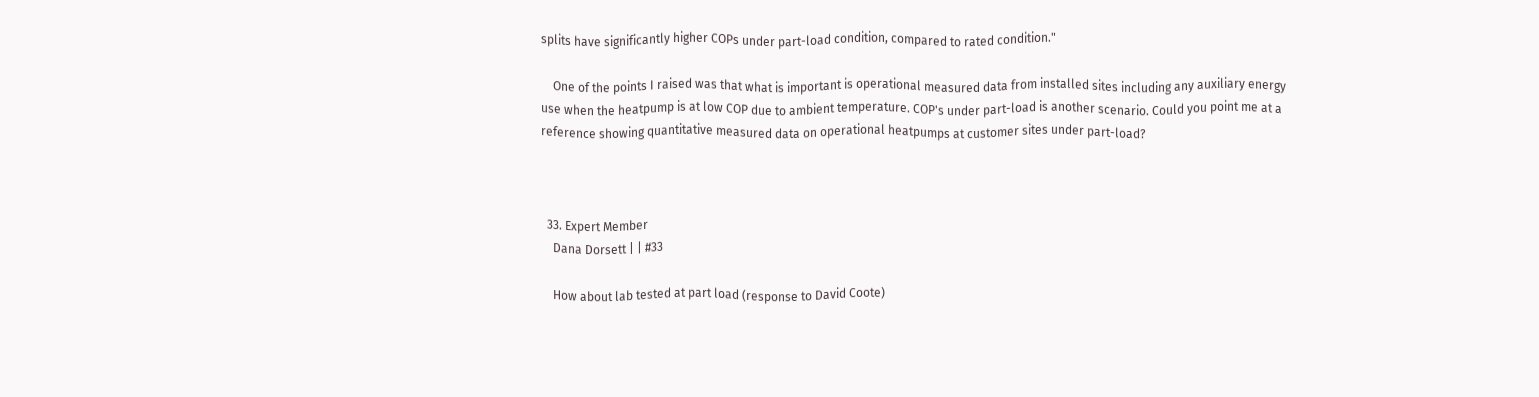splits have significantly higher COPs under part-load condition, compared to rated condition."

    One of the points I raised was that what is important is operational measured data from installed sites including any auxiliary energy use when the heatpump is at low COP due to ambient temperature. COP's under part-load is another scenario. Could you point me at a reference showing quantitative measured data on operational heatpumps at customer sites under part-load?



  33. Expert Member
    Dana Dorsett | | #33

    How about lab tested at part load (response to David Coote)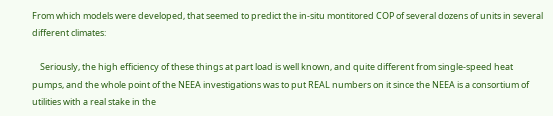From which models were developed, that seemed to predict the in-situ montitored COP of several dozens of units in several different climates:

    Seriously, the high efficiency of these things at part load is well known, and quite different from single-speed heat pumps, and the whole point of the NEEA investigations was to put REAL numbers on it since the NEEA is a consortium of utilities with a real stake in the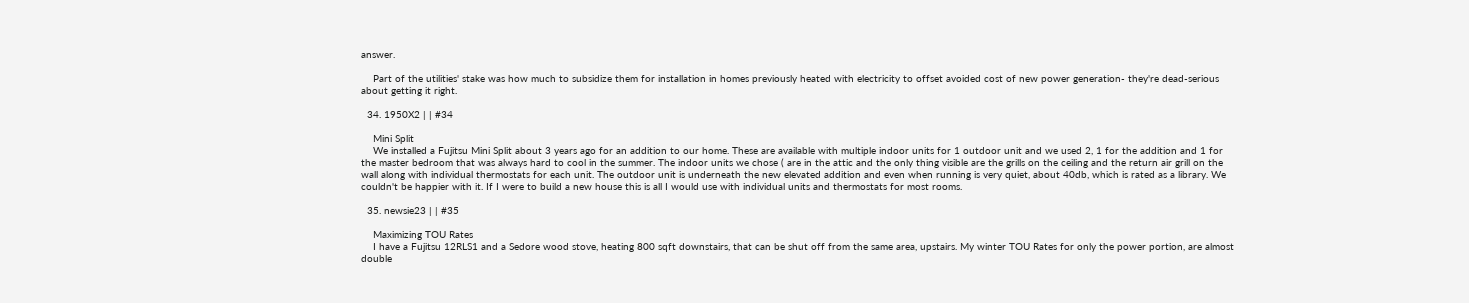answer.

    Part of the utilities' stake was how much to subsidize them for installation in homes previously heated with electricity to offset avoided cost of new power generation- they're dead-serious about getting it right.

  34. 1950X2 | | #34

    Mini Split
    We installed a Fujitsu Mini Split about 3 years ago for an addition to our home. These are available with multiple indoor units for 1 outdoor unit and we used 2, 1 for the addition and 1 for the master bedroom that was always hard to cool in the summer. The indoor units we chose ( are in the attic and the only thing visible are the grills on the ceiling and the return air grill on the wall along with individual thermostats for each unit. The outdoor unit is underneath the new elevated addition and even when running is very quiet, about 40db, which is rated as a library. We couldn't be happier with it. If I were to build a new house this is all I would use with individual units and thermostats for most rooms.

  35. newsie23 | | #35

    Maximizing TOU Rates
    I have a Fujitsu 12RLS1 and a Sedore wood stove, heating 800 sqft downstairs, that can be shut off from the same area, upstairs. My winter TOU Rates for only the power portion, are almost double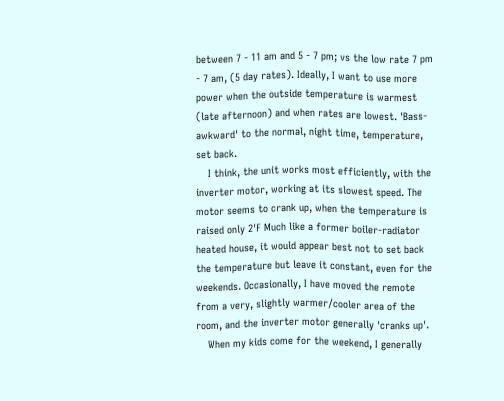between 7 - 11 am and 5 - 7 pm; vs the low rate 7 pm - 7 am, (5 day rates). Ideally, I want to use more power when the outside temperature is warmest (late afternoon) and when rates are lowest. 'Bass-awkward' to the normal, night time, temperature, set back.
    I think, the unit works most efficiently, with the inverter motor, working at its slowest speed. The motor seems to crank up, when the temperature is raised only 2'F Much like a former boiler-radiator heated house, it would appear best not to set back the temperature but leave it constant, even for the weekends. Occasionally, I have moved the remote from a very, slightly warmer/cooler area of the room, and the inverter motor generally 'cranks up'.
    When my kids come for the weekend, I generally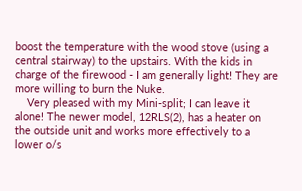boost the temperature with the wood stove (using a central stairway) to the upstairs. With the kids in charge of the firewood - I am generally light! They are more willing to burn the Nuke.
    Very pleased with my Mini-split; I can leave it alone! The newer model, 12RLS(2), has a heater on the outside unit and works more effectively to a lower o/s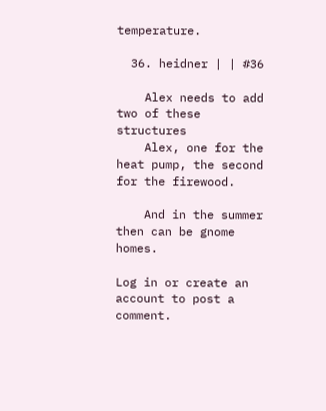temperature.

  36. heidner | | #36

    Alex needs to add two of these structures
    Alex, one for the heat pump, the second for the firewood.

    And in the summer then can be gnome homes.

Log in or create an account to post a comment.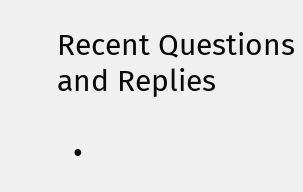Recent Questions and Replies

  •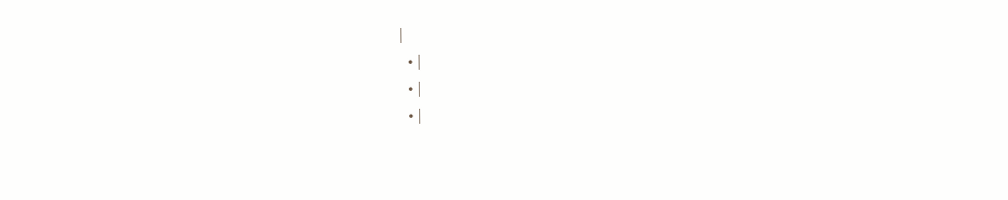|
  • |
  • |
  • |